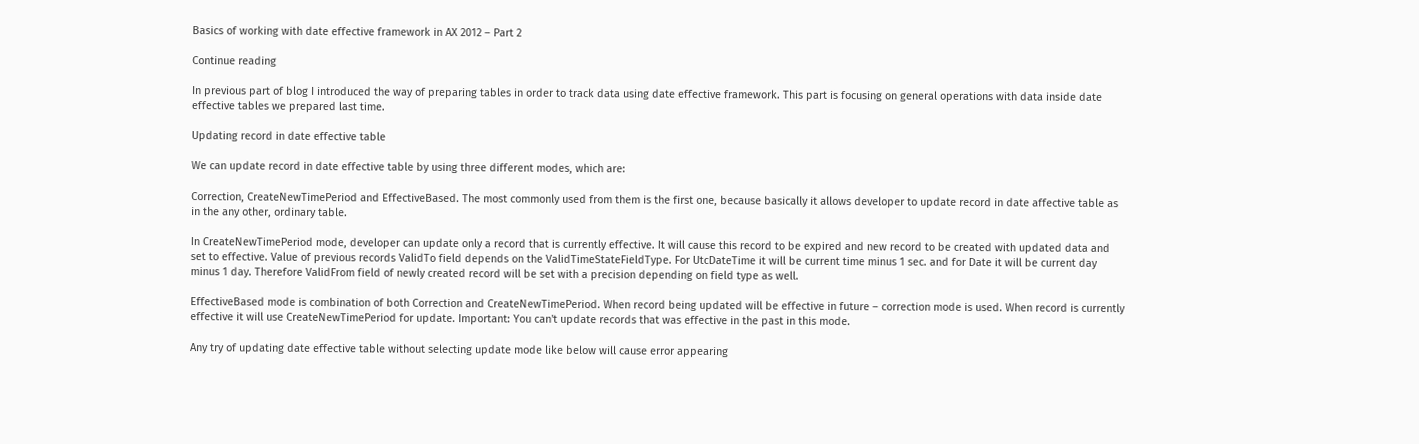Basics of working with date effective framework in AX 2012 – Part 2

Continue reading

In previous part of blog I introduced the way of preparing tables in order to track data using date effective framework. This part is focusing on general operations with data inside date effective tables we prepared last time.

Updating record in date effective table

We can update record in date effective table by using three different modes, which are:

Correction, CreateNewTimePeriod and EffectiveBased. The most commonly used from them is the first one, because basically it allows developer to update record in date affective table as in the any other, ordinary table.

In CreateNewTimePeriod mode, developer can update only a record that is currently effective. It will cause this record to be expired and new record to be created with updated data and set to effective. Value of previous records ValidTo field depends on the ValidTimeStateFieldType. For UtcDateTime it will be current time minus 1 sec. and for Date it will be current day minus 1 day. Therefore ValidFrom field of newly created record will be set with a precision depending on field type as well.

EffectiveBased mode is combination of both Correction and CreateNewTimePeriod. When record being updated will be effective in future – correction mode is used. When record is currently effective it will use CreateNewTimePeriod for update. Important: You can't update records that was effective in the past in this mode.

Any try of updating date effective table without selecting update mode like below will cause error appearing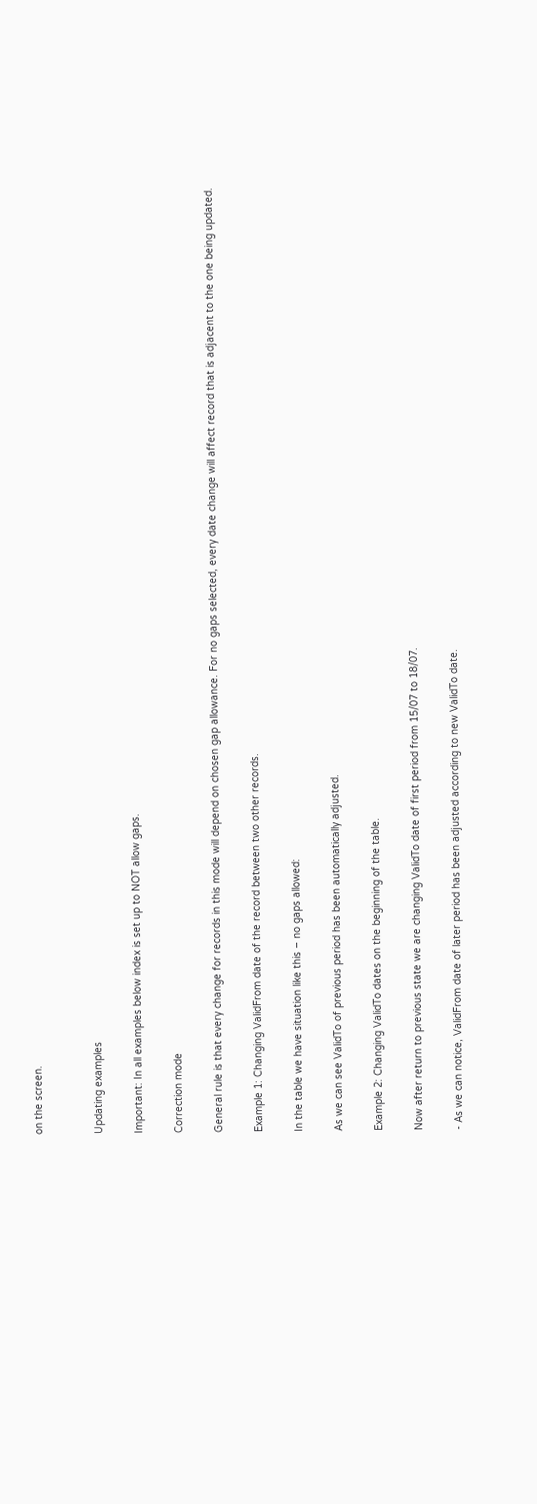on the screen.


Updating examples

Important: In all examples below index is set up to NOT allow gaps.

Correction mode

General rule is that every change for records in this mode will depend on chosen gap allowance. For no gaps selected, every date change will affect record that is adjacent to the one being updated.

Example 1: Changing ValidFrom date of the record between two other records.

In the table we have situation like this – no gaps allowed:

As we can see ValidTo of previous period has been automatically adjusted.

Example 2: Changing ValidTo dates on the beginning of the table.

Now after return to previous state we are changing ValidTo date of first period from 15/07 to 18/07.

- As we can notice, ValidFrom date of later period has been adjusted according to new ValidTo date.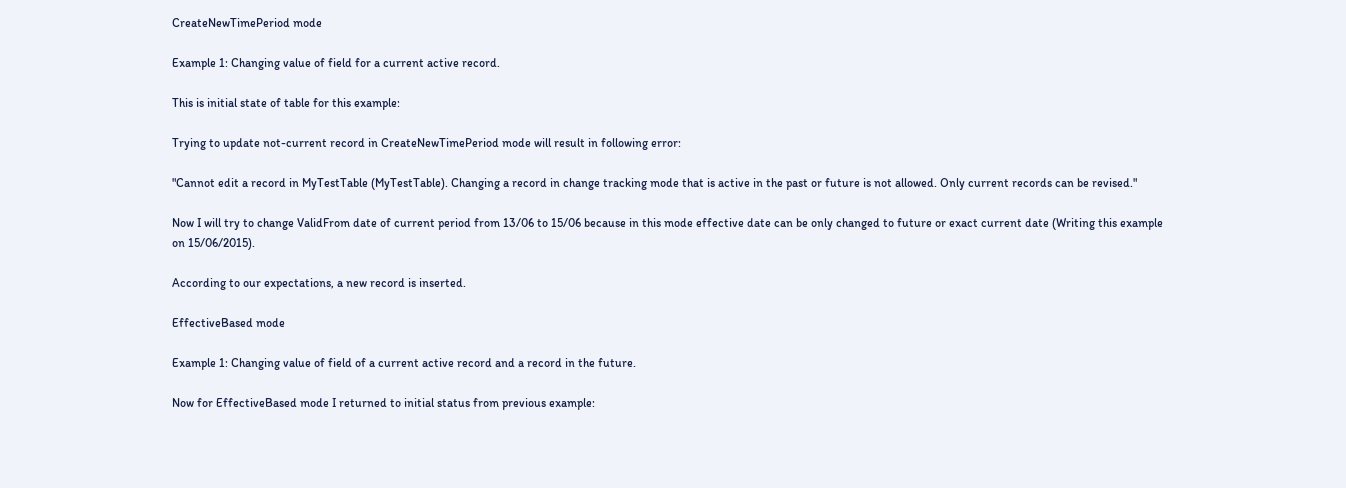CreateNewTimePeriod mode

Example 1: Changing value of field for a current active record.

This is initial state of table for this example:

Trying to update not-current record in CreateNewTimePeriod mode will result in following error:

"Cannot edit a record in MyTestTable (MyTestTable). Changing a record in change tracking mode that is active in the past or future is not allowed. Only current records can be revised."

Now I will try to change ValidFrom date of current period from 13/06 to 15/06 because in this mode effective date can be only changed to future or exact current date (Writing this example on 15/06/2015).

According to our expectations, a new record is inserted.

EffectiveBased mode

Example 1: Changing value of field of a current active record and a record in the future.

Now for EffectiveBased mode I returned to initial status from previous example: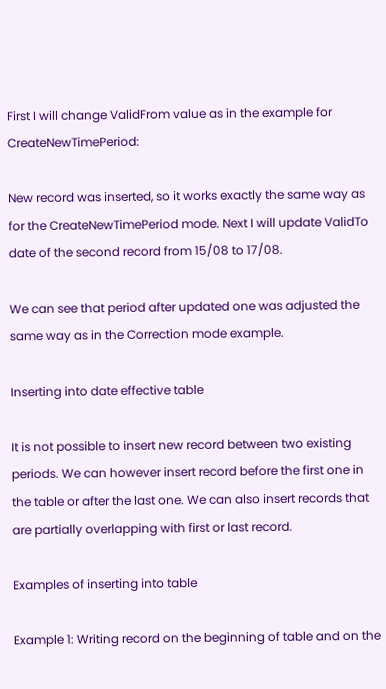First I will change ValidFrom value as in the example for CreateNewTimePeriod:

New record was inserted, so it works exactly the same way as for the CreateNewTimePeriod mode. Next I will update ValidTo date of the second record from 15/08 to 17/08.

We can see that period after updated one was adjusted the same way as in the Correction mode example.

Inserting into date effective table

It is not possible to insert new record between two existing periods. We can however insert record before the first one in the table or after the last one. We can also insert records that are partially overlapping with first or last record.

Examples of inserting into table

Example 1: Writing record on the beginning of table and on the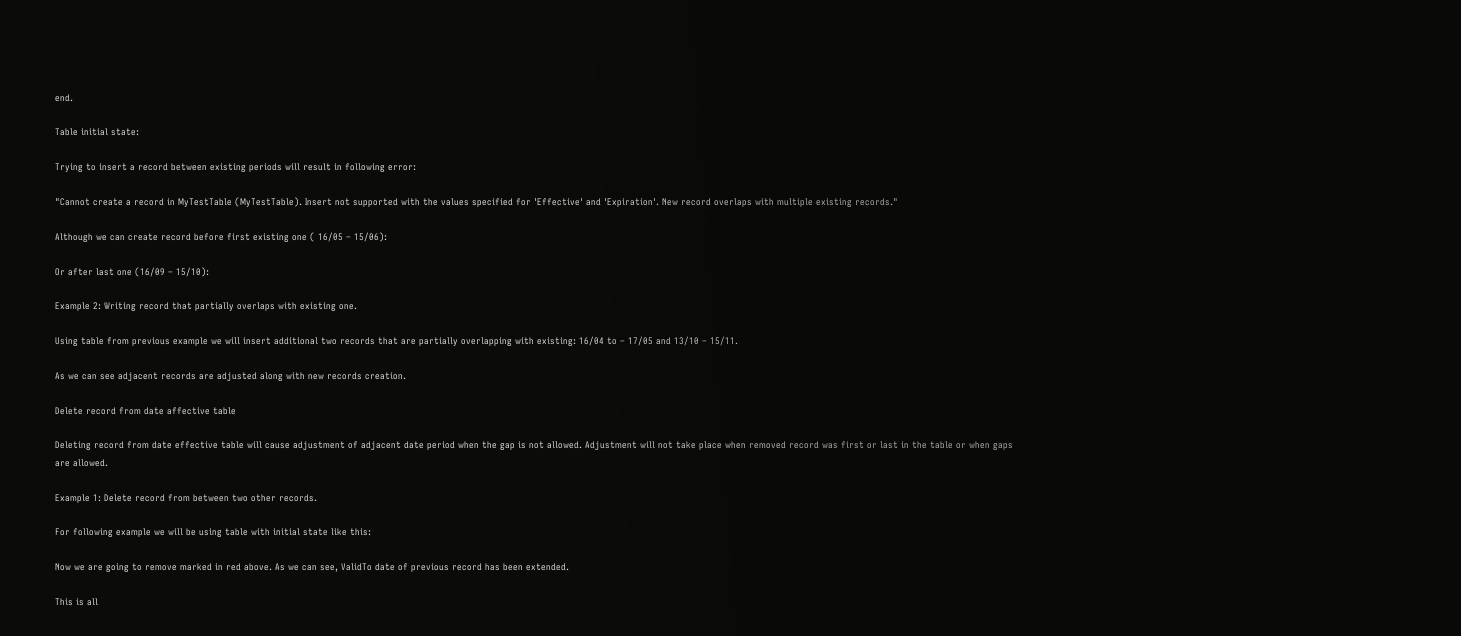end.

Table initial state:

Trying to insert a record between existing periods will result in following error:

"Cannot create a record in MyTestTable (MyTestTable). Insert not supported with the values specified for 'Effective' and 'Expiration'. New record overlaps with multiple existing records."

Although we can create record before first existing one ( 16/05 – 15/06):

Or after last one (16/09 – 15/10):

Example 2: Writing record that partially overlaps with existing one.

Using table from previous example we will insert additional two records that are partially overlapping with existing: 16/04 to – 17/05 and 13/10 – 15/11.

As we can see adjacent records are adjusted along with new records creation.

Delete record from date affective table

Deleting record from date effective table will cause adjustment of adjacent date period when the gap is not allowed. Adjustment will not take place when removed record was first or last in the table or when gaps are allowed.

Example 1: Delete record from between two other records.

For following example we will be using table with initial state like this:

Now we are going to remove marked in red above. As we can see, ValidTo date of previous record has been extended.

This is all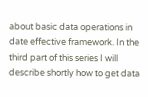about basic data operations in date effective framework. In the third part of this series I will describe shortly how to get data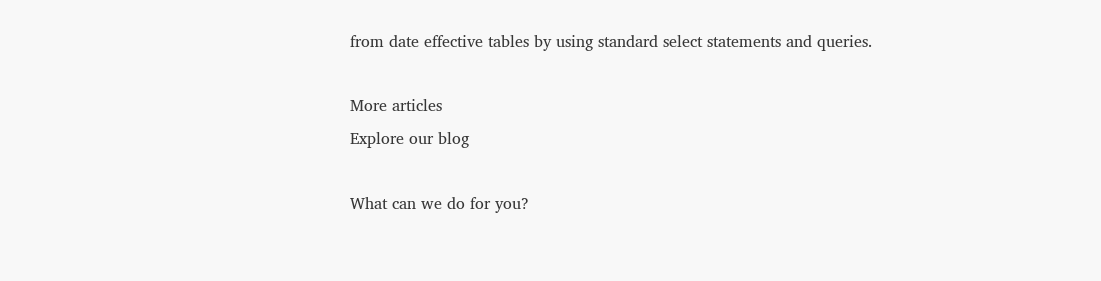from date effective tables by using standard select statements and queries.

More articles
Explore our blog

What can we do for you?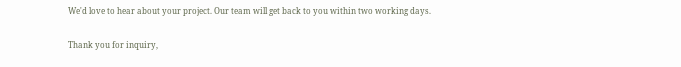We'd love to hear about your project. Our team will get back to you within two working days.

Thank you for inquiry,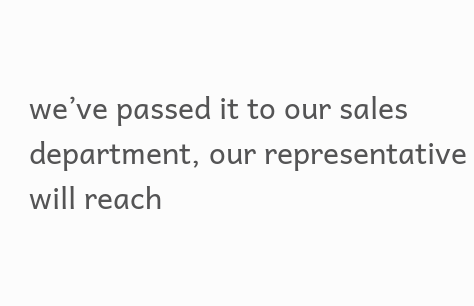we’ve passed it to our sales department, our representative will reach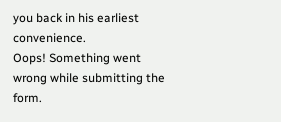you back in his earliest convenience.
Oops! Something went wrong while submitting the form.